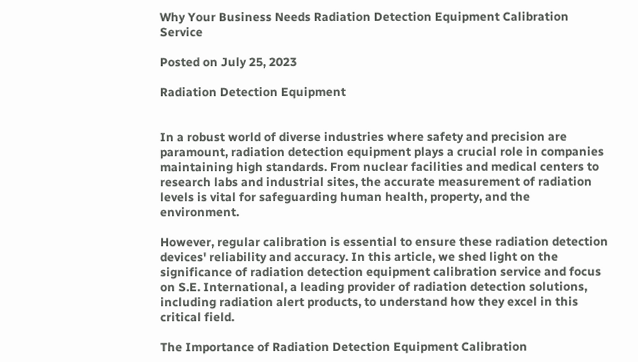Why Your Business Needs Radiation Detection Equipment Calibration Service

Posted on July 25, 2023

Radiation Detection Equipment


In a robust world of diverse industries where safety and precision are paramount, radiation detection equipment plays a crucial role in companies maintaining high standards. From nuclear facilities and medical centers to research labs and industrial sites, the accurate measurement of radiation levels is vital for safeguarding human health, property, and the environment.

However, regular calibration is essential to ensure these radiation detection devices' reliability and accuracy. In this article, we shed light on the significance of radiation detection equipment calibration service and focus on S.E. International, a leading provider of radiation detection solutions, including radiation alert products, to understand how they excel in this critical field.

The Importance of Radiation Detection Equipment Calibration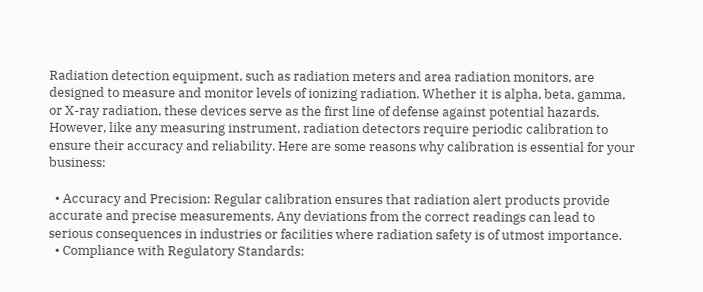Radiation detection equipment, such as radiation meters and area radiation monitors, are designed to measure and monitor levels of ionizing radiation. Whether it is alpha, beta, gamma, or X-ray radiation, these devices serve as the first line of defense against potential hazards. However, like any measuring instrument, radiation detectors require periodic calibration to ensure their accuracy and reliability. Here are some reasons why calibration is essential for your business:

  • Accuracy and Precision: Regular calibration ensures that radiation alert products provide accurate and precise measurements. Any deviations from the correct readings can lead to serious consequences in industries or facilities where radiation safety is of utmost importance.
  • Compliance with Regulatory Standards: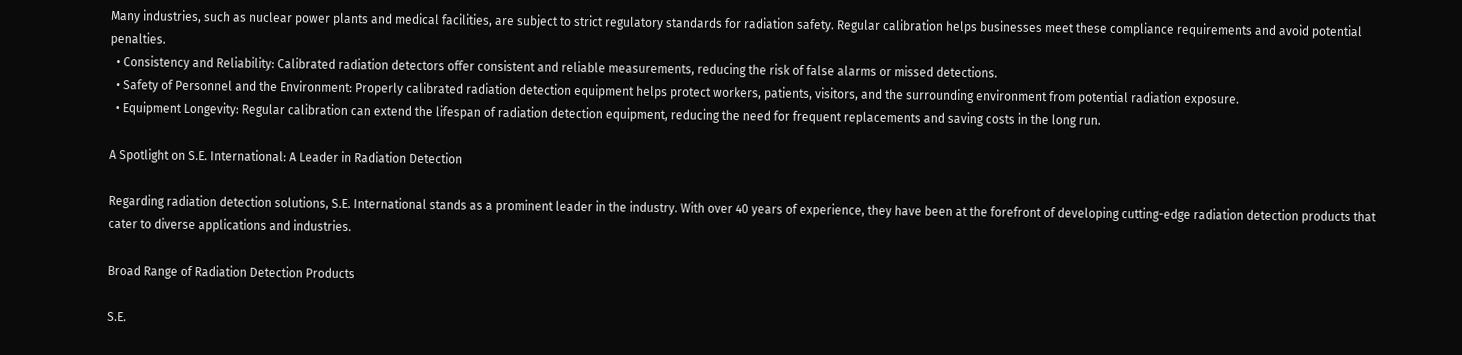Many industries, such as nuclear power plants and medical facilities, are subject to strict regulatory standards for radiation safety. Regular calibration helps businesses meet these compliance requirements and avoid potential penalties.
  • Consistency and Reliability: Calibrated radiation detectors offer consistent and reliable measurements, reducing the risk of false alarms or missed detections.
  • Safety of Personnel and the Environment: Properly calibrated radiation detection equipment helps protect workers, patients, visitors, and the surrounding environment from potential radiation exposure.
  • Equipment Longevity: Regular calibration can extend the lifespan of radiation detection equipment, reducing the need for frequent replacements and saving costs in the long run.

A Spotlight on S.E. International: A Leader in Radiation Detection

Regarding radiation detection solutions, S.E. International stands as a prominent leader in the industry. With over 40 years of experience, they have been at the forefront of developing cutting-edge radiation detection products that cater to diverse applications and industries.

Broad Range of Radiation Detection Products

S.E.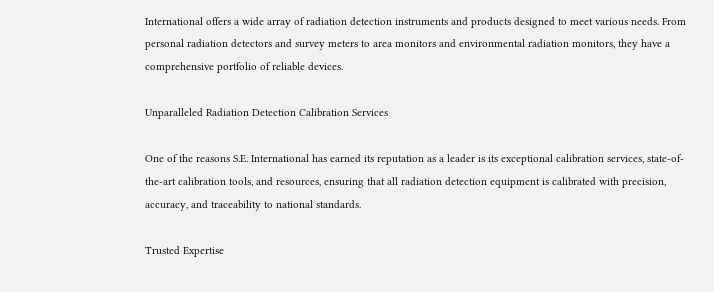International offers a wide array of radiation detection instruments and products designed to meet various needs. From personal radiation detectors and survey meters to area monitors and environmental radiation monitors, they have a comprehensive portfolio of reliable devices.

Unparalleled Radiation Detection Calibration Services

One of the reasons S.E. International has earned its reputation as a leader is its exceptional calibration services, state-of-the-art calibration tools, and resources, ensuring that all radiation detection equipment is calibrated with precision, accuracy, and traceability to national standards.

Trusted Expertise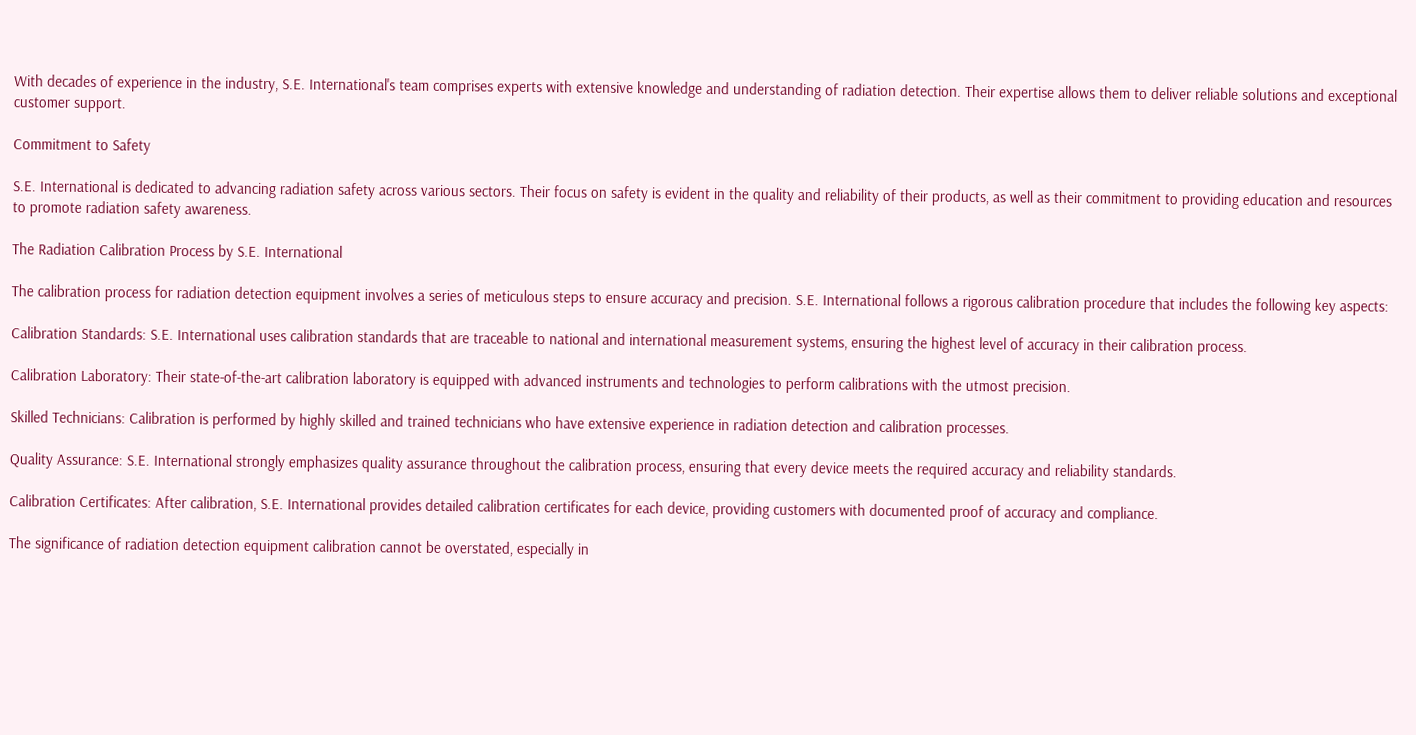With decades of experience in the industry, S.E. International's team comprises experts with extensive knowledge and understanding of radiation detection. Their expertise allows them to deliver reliable solutions and exceptional customer support.

Commitment to Safety

S.E. International is dedicated to advancing radiation safety across various sectors. Their focus on safety is evident in the quality and reliability of their products, as well as their commitment to providing education and resources to promote radiation safety awareness.

The Radiation Calibration Process by S.E. International

The calibration process for radiation detection equipment involves a series of meticulous steps to ensure accuracy and precision. S.E. International follows a rigorous calibration procedure that includes the following key aspects:

Calibration Standards: S.E. International uses calibration standards that are traceable to national and international measurement systems, ensuring the highest level of accuracy in their calibration process.

Calibration Laboratory: Their state-of-the-art calibration laboratory is equipped with advanced instruments and technologies to perform calibrations with the utmost precision.

Skilled Technicians: Calibration is performed by highly skilled and trained technicians who have extensive experience in radiation detection and calibration processes.

Quality Assurance: S.E. International strongly emphasizes quality assurance throughout the calibration process, ensuring that every device meets the required accuracy and reliability standards.

Calibration Certificates: After calibration, S.E. International provides detailed calibration certificates for each device, providing customers with documented proof of accuracy and compliance.

The significance of radiation detection equipment calibration cannot be overstated, especially in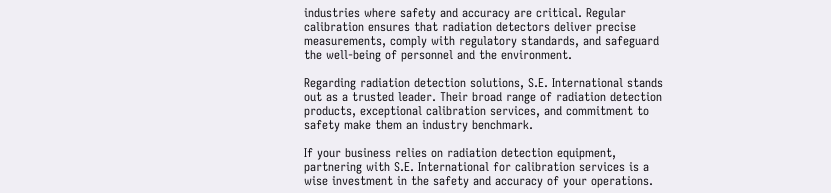industries where safety and accuracy are critical. Regular calibration ensures that radiation detectors deliver precise measurements, comply with regulatory standards, and safeguard the well-being of personnel and the environment.

Regarding radiation detection solutions, S.E. International stands out as a trusted leader. Their broad range of radiation detection products, exceptional calibration services, and commitment to safety make them an industry benchmark.

If your business relies on radiation detection equipment, partnering with S.E. International for calibration services is a wise investment in the safety and accuracy of your operations.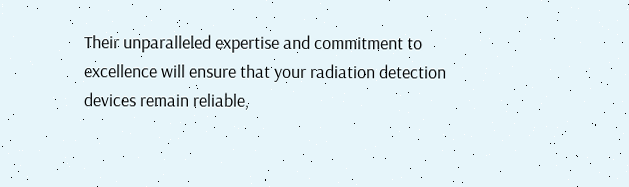Their unparalleled expertise and commitment to excellence will ensure that your radiation detection devices remain reliable,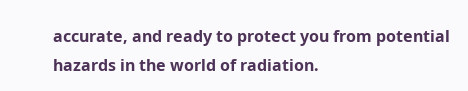accurate, and ready to protect you from potential hazards in the world of radiation.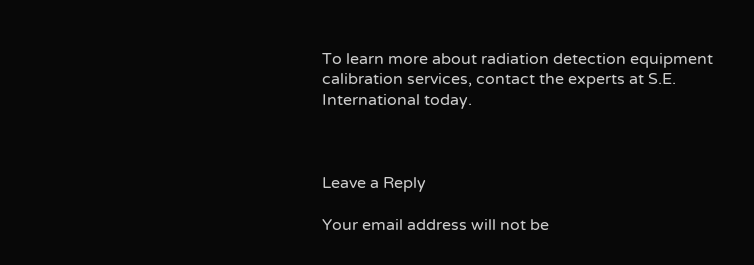To learn more about radiation detection equipment calibration services, contact the experts at S.E. International today.



Leave a Reply

Your email address will not be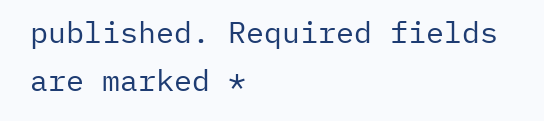published. Required fields are marked *